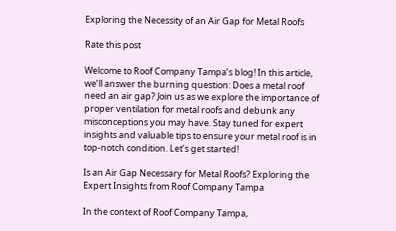Exploring the Necessity of an Air Gap for Metal Roofs

Rate this post

Welcome to Roof Company Tampa’s blog! In this article, we’ll answer the burning question: Does a metal roof need an air gap? Join us as we explore the importance of proper ventilation for metal roofs and debunk any misconceptions you may have. Stay tuned for expert insights and valuable tips to ensure your metal roof is in top-notch condition. Let’s get started!

Is an Air Gap Necessary for Metal Roofs? Exploring the Expert Insights from Roof Company Tampa

In the context of Roof Company Tampa,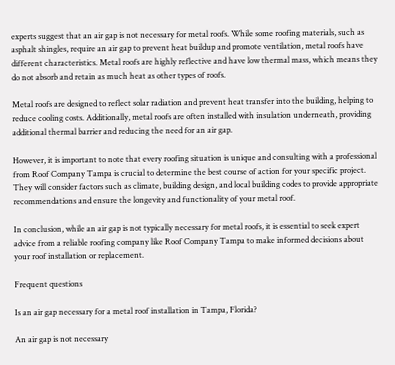experts suggest that an air gap is not necessary for metal roofs. While some roofing materials, such as asphalt shingles, require an air gap to prevent heat buildup and promote ventilation, metal roofs have different characteristics. Metal roofs are highly reflective and have low thermal mass, which means they do not absorb and retain as much heat as other types of roofs.

Metal roofs are designed to reflect solar radiation and prevent heat transfer into the building, helping to reduce cooling costs. Additionally, metal roofs are often installed with insulation underneath, providing additional thermal barrier and reducing the need for an air gap.

However, it is important to note that every roofing situation is unique and consulting with a professional from Roof Company Tampa is crucial to determine the best course of action for your specific project. They will consider factors such as climate, building design, and local building codes to provide appropriate recommendations and ensure the longevity and functionality of your metal roof.

In conclusion, while an air gap is not typically necessary for metal roofs, it is essential to seek expert advice from a reliable roofing company like Roof Company Tampa to make informed decisions about your roof installation or replacement.

Frequent questions

Is an air gap necessary for a metal roof installation in Tampa, Florida?

An air gap is not necessary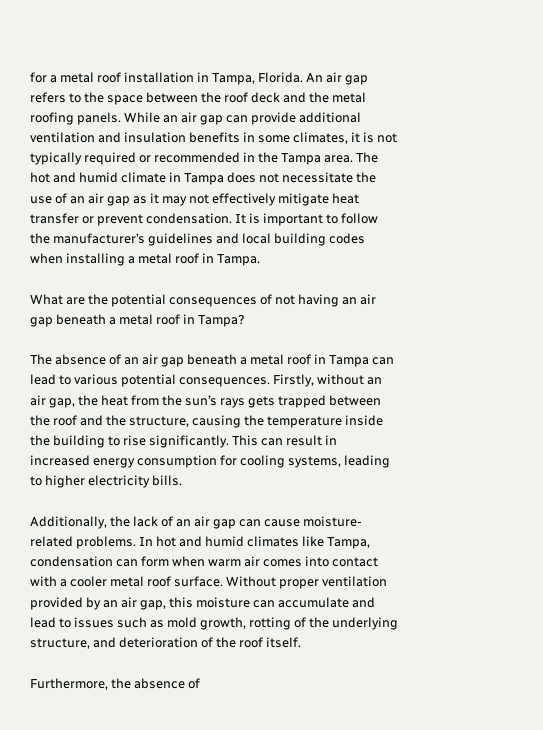for a metal roof installation in Tampa, Florida. An air gap refers to the space between the roof deck and the metal roofing panels. While an air gap can provide additional ventilation and insulation benefits in some climates, it is not typically required or recommended in the Tampa area. The hot and humid climate in Tampa does not necessitate the use of an air gap as it may not effectively mitigate heat transfer or prevent condensation. It is important to follow the manufacturer’s guidelines and local building codes when installing a metal roof in Tampa.

What are the potential consequences of not having an air gap beneath a metal roof in Tampa?

The absence of an air gap beneath a metal roof in Tampa can lead to various potential consequences. Firstly, without an air gap, the heat from the sun’s rays gets trapped between the roof and the structure, causing the temperature inside the building to rise significantly. This can result in increased energy consumption for cooling systems, leading to higher electricity bills.

Additionally, the lack of an air gap can cause moisture-related problems. In hot and humid climates like Tampa, condensation can form when warm air comes into contact with a cooler metal roof surface. Without proper ventilation provided by an air gap, this moisture can accumulate and lead to issues such as mold growth, rotting of the underlying structure, and deterioration of the roof itself.

Furthermore, the absence of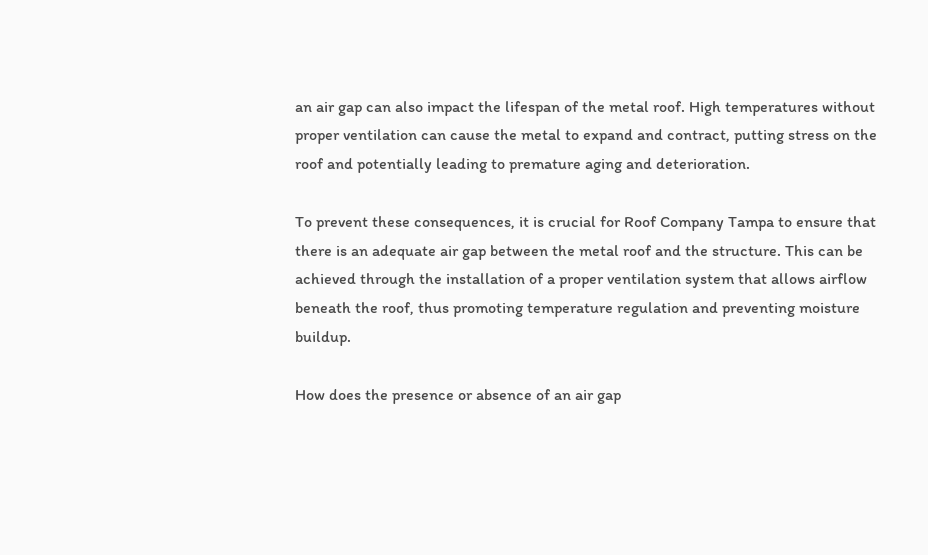an air gap can also impact the lifespan of the metal roof. High temperatures without proper ventilation can cause the metal to expand and contract, putting stress on the roof and potentially leading to premature aging and deterioration.

To prevent these consequences, it is crucial for Roof Company Tampa to ensure that there is an adequate air gap between the metal roof and the structure. This can be achieved through the installation of a proper ventilation system that allows airflow beneath the roof, thus promoting temperature regulation and preventing moisture buildup.

How does the presence or absence of an air gap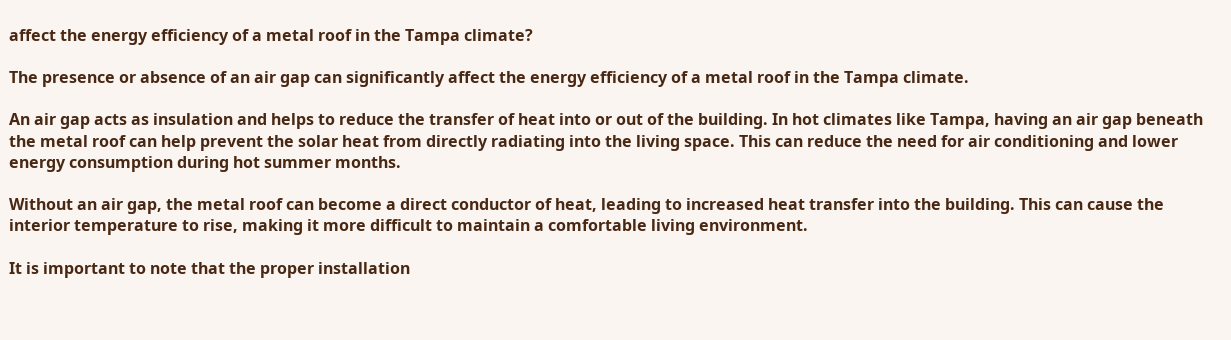affect the energy efficiency of a metal roof in the Tampa climate?

The presence or absence of an air gap can significantly affect the energy efficiency of a metal roof in the Tampa climate.

An air gap acts as insulation and helps to reduce the transfer of heat into or out of the building. In hot climates like Tampa, having an air gap beneath the metal roof can help prevent the solar heat from directly radiating into the living space. This can reduce the need for air conditioning and lower energy consumption during hot summer months.

Without an air gap, the metal roof can become a direct conductor of heat, leading to increased heat transfer into the building. This can cause the interior temperature to rise, making it more difficult to maintain a comfortable living environment.

It is important to note that the proper installation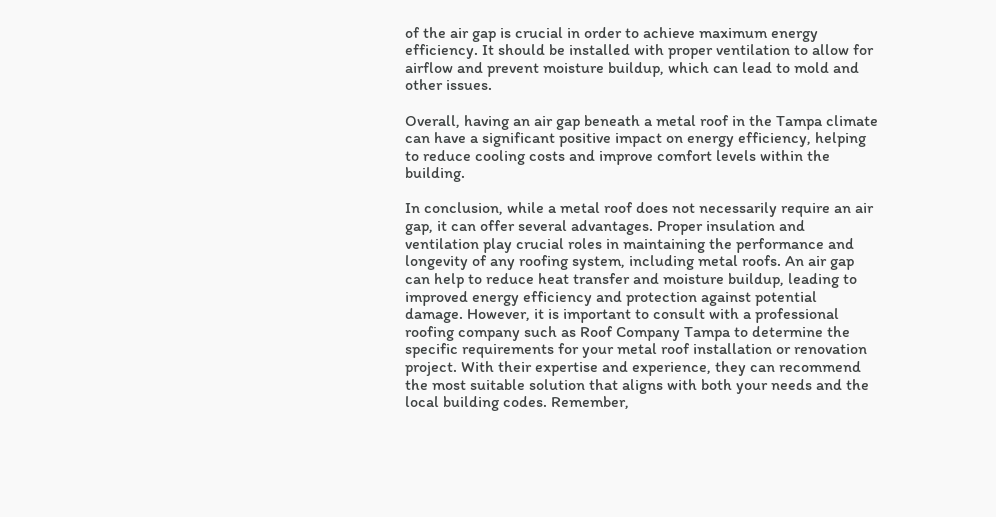of the air gap is crucial in order to achieve maximum energy efficiency. It should be installed with proper ventilation to allow for airflow and prevent moisture buildup, which can lead to mold and other issues.

Overall, having an air gap beneath a metal roof in the Tampa climate can have a significant positive impact on energy efficiency, helping to reduce cooling costs and improve comfort levels within the building.

In conclusion, while a metal roof does not necessarily require an air gap, it can offer several advantages. Proper insulation and ventilation play crucial roles in maintaining the performance and longevity of any roofing system, including metal roofs. An air gap can help to reduce heat transfer and moisture buildup, leading to improved energy efficiency and protection against potential damage. However, it is important to consult with a professional roofing company such as Roof Company Tampa to determine the specific requirements for your metal roof installation or renovation project. With their expertise and experience, they can recommend the most suitable solution that aligns with both your needs and the local building codes. Remember,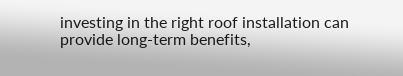investing in the right roof installation can provide long-term benefits,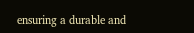ensuring a durable and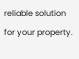reliable solution for your property.